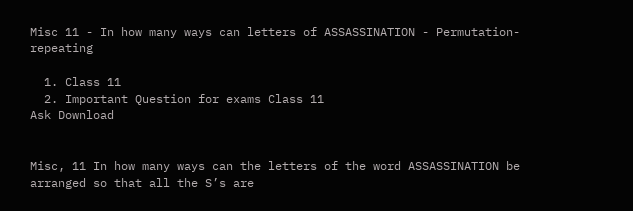Misc 11 - In how many ways can letters of ASSASSINATION - Permutation- repeating

  1. Class 11
  2. Important Question for exams Class 11
Ask Download


Misc, 11 In how many ways can the letters of the word ASSASSINATION be arranged so that all the S’s are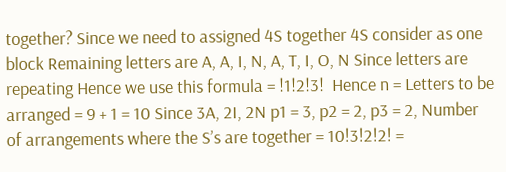together? Since we need to assigned 4S together 4S consider as one block Remaining letters are A, A, I, N, A, T, I, O, N Since letters are repeating Hence we use this formula = !1!2!3!  Hence n = Letters to be arranged = 9 + 1 = 10 Since 3A, 2I, 2N p1 = 3, p2 = 2, p3 = 2, Number of arrangements where the S’s are together = 10!3!2!2! =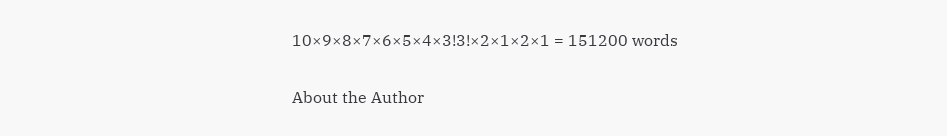10×9×8×7×6×5×4×3!3!×2×1×2×1 = 151200 words

About the Author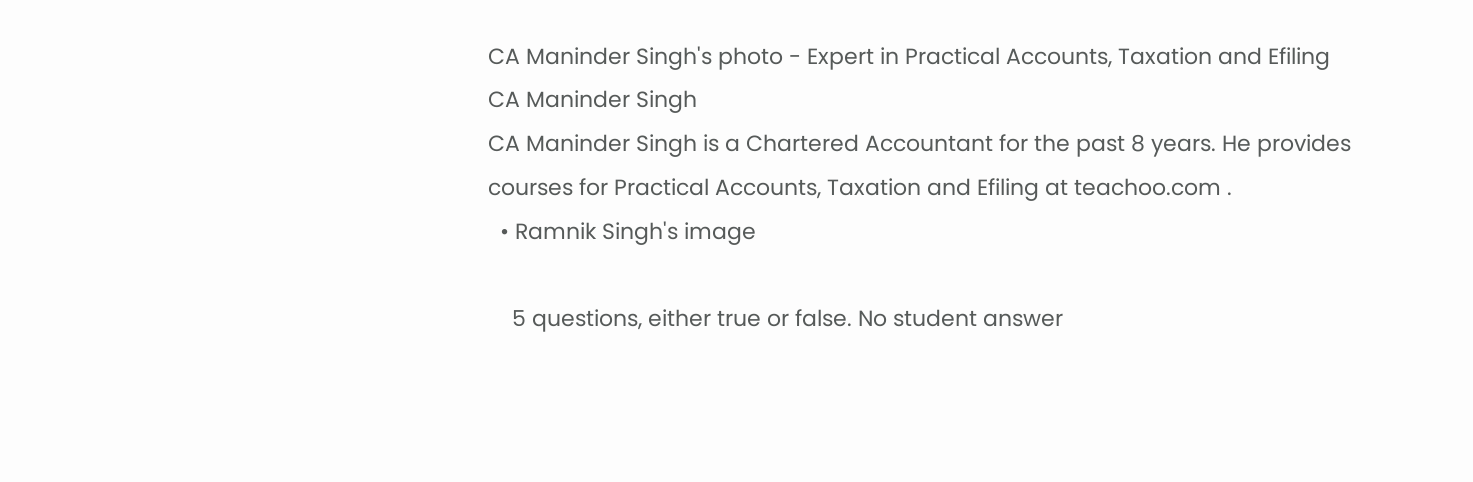CA Maninder Singh's photo - Expert in Practical Accounts, Taxation and Efiling
CA Maninder Singh
CA Maninder Singh is a Chartered Accountant for the past 8 years. He provides courses for Practical Accounts, Taxation and Efiling at teachoo.com .
  • Ramnik Singh's image

    5 questions, either true or false. No student answer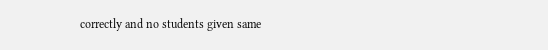correctly and no students given same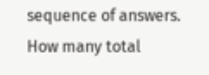sequence of answers. How many total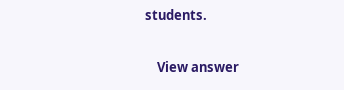students.

    View answer